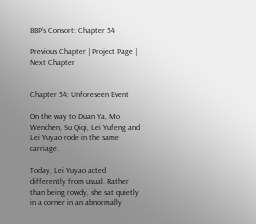BBP’s Consort: Chapter 54

Previous Chapter | Project Page | Next Chapter


Chapter 54: Unforeseen Event

On the way to Duan Ya, Mo Wenchen, Su Qiqi, Lei Yufeng and Lei Yuyao rode in the same carriage.

Today, Lei Yuyao acted differently from usual. Rather than being rowdy, she sat quietly in a corner in an abnormally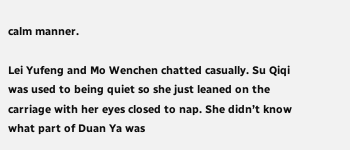calm manner.

Lei Yufeng and Mo Wenchen chatted casually. Su Qiqi was used to being quiet so she just leaned on the carriage with her eyes closed to nap. She didn’t know what part of Duan Ya was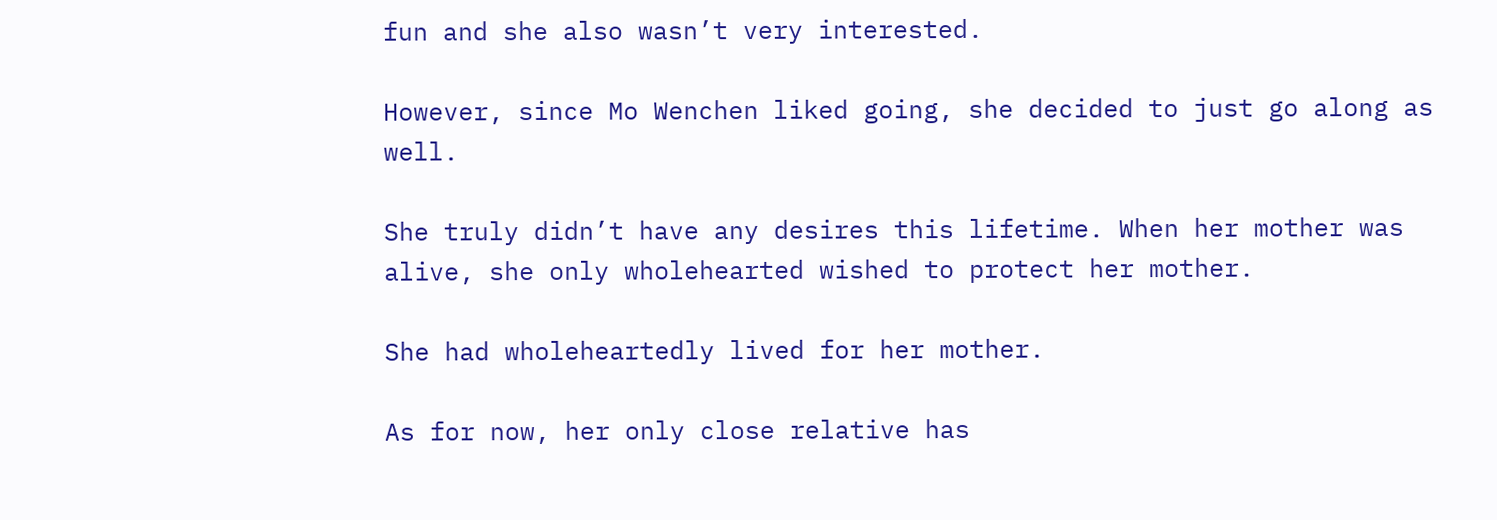fun and she also wasn’t very interested.

However, since Mo Wenchen liked going, she decided to just go along as well.

She truly didn’t have any desires this lifetime. When her mother was alive, she only wholehearted wished to protect her mother.

She had wholeheartedly lived for her mother.

As for now, her only close relative has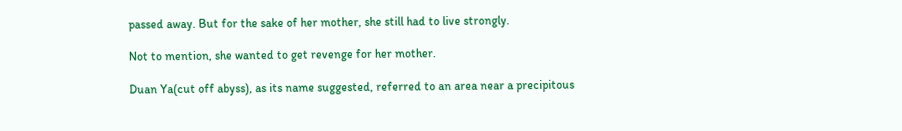passed away. But for the sake of her mother, she still had to live strongly.

Not to mention, she wanted to get revenge for her mother.

Duan Ya(cut off abyss), as its name suggested, referred to an area near a precipitous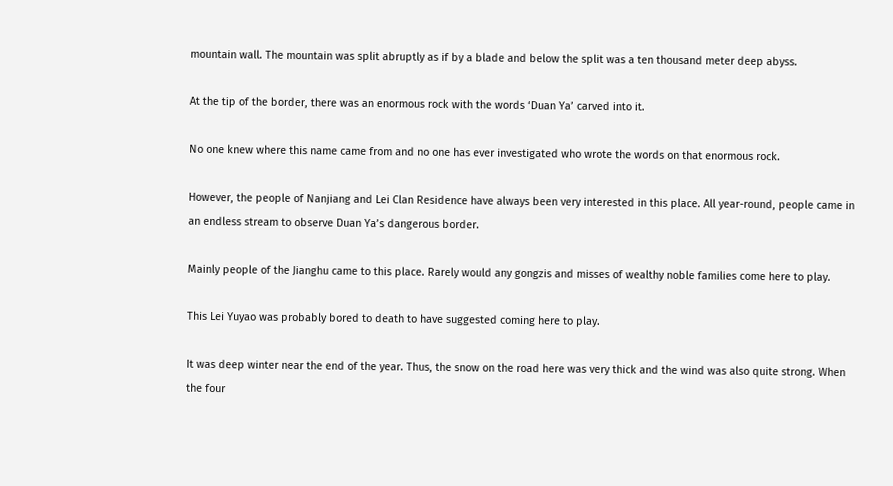mountain wall. The mountain was split abruptly as if by a blade and below the split was a ten thousand meter deep abyss.

At the tip of the border, there was an enormous rock with the words ‘Duan Ya’ carved into it.

No one knew where this name came from and no one has ever investigated who wrote the words on that enormous rock.

However, the people of Nanjiang and Lei Clan Residence have always been very interested in this place. All year-round, people came in an endless stream to observe Duan Ya’s dangerous border.

Mainly people of the Jianghu came to this place. Rarely would any gongzis and misses of wealthy noble families come here to play.

This Lei Yuyao was probably bored to death to have suggested coming here to play.

It was deep winter near the end of the year. Thus, the snow on the road here was very thick and the wind was also quite strong. When the four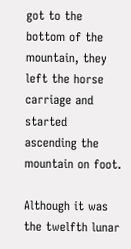got to the bottom of the mountain, they left the horse carriage and started ascending the mountain on foot.

Although it was the twelfth lunar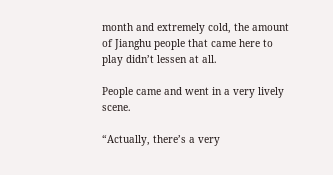month and extremely cold, the amount of Jianghu people that came here to play didn’t lessen at all.

People came and went in a very lively scene.

“Actually, there’s a very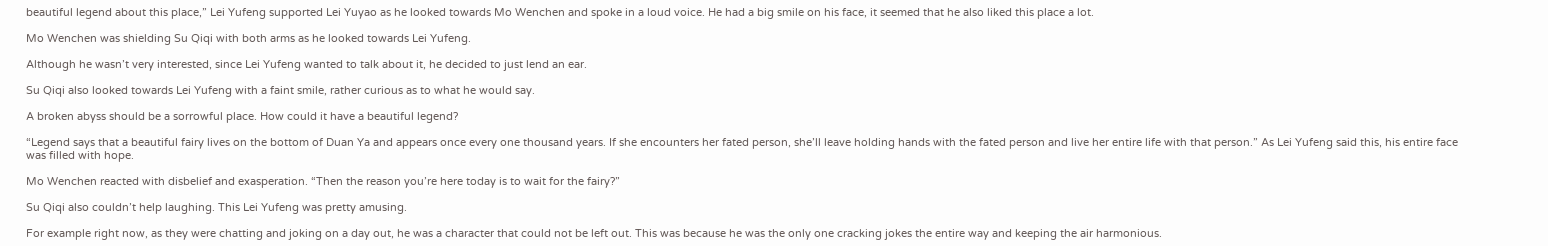beautiful legend about this place,” Lei Yufeng supported Lei Yuyao as he looked towards Mo Wenchen and spoke in a loud voice. He had a big smile on his face, it seemed that he also liked this place a lot.

Mo Wenchen was shielding Su Qiqi with both arms as he looked towards Lei Yufeng.

Although he wasn’t very interested, since Lei Yufeng wanted to talk about it, he decided to just lend an ear.

Su Qiqi also looked towards Lei Yufeng with a faint smile, rather curious as to what he would say.

A broken abyss should be a sorrowful place. How could it have a beautiful legend?

“Legend says that a beautiful fairy lives on the bottom of Duan Ya and appears once every one thousand years. If she encounters her fated person, she’ll leave holding hands with the fated person and live her entire life with that person.” As Lei Yufeng said this, his entire face was filled with hope.

Mo Wenchen reacted with disbelief and exasperation. “Then the reason you’re here today is to wait for the fairy?”

Su Qiqi also couldn’t help laughing. This Lei Yufeng was pretty amusing.

For example right now, as they were chatting and joking on a day out, he was a character that could not be left out. This was because he was the only one cracking jokes the entire way and keeping the air harmonious.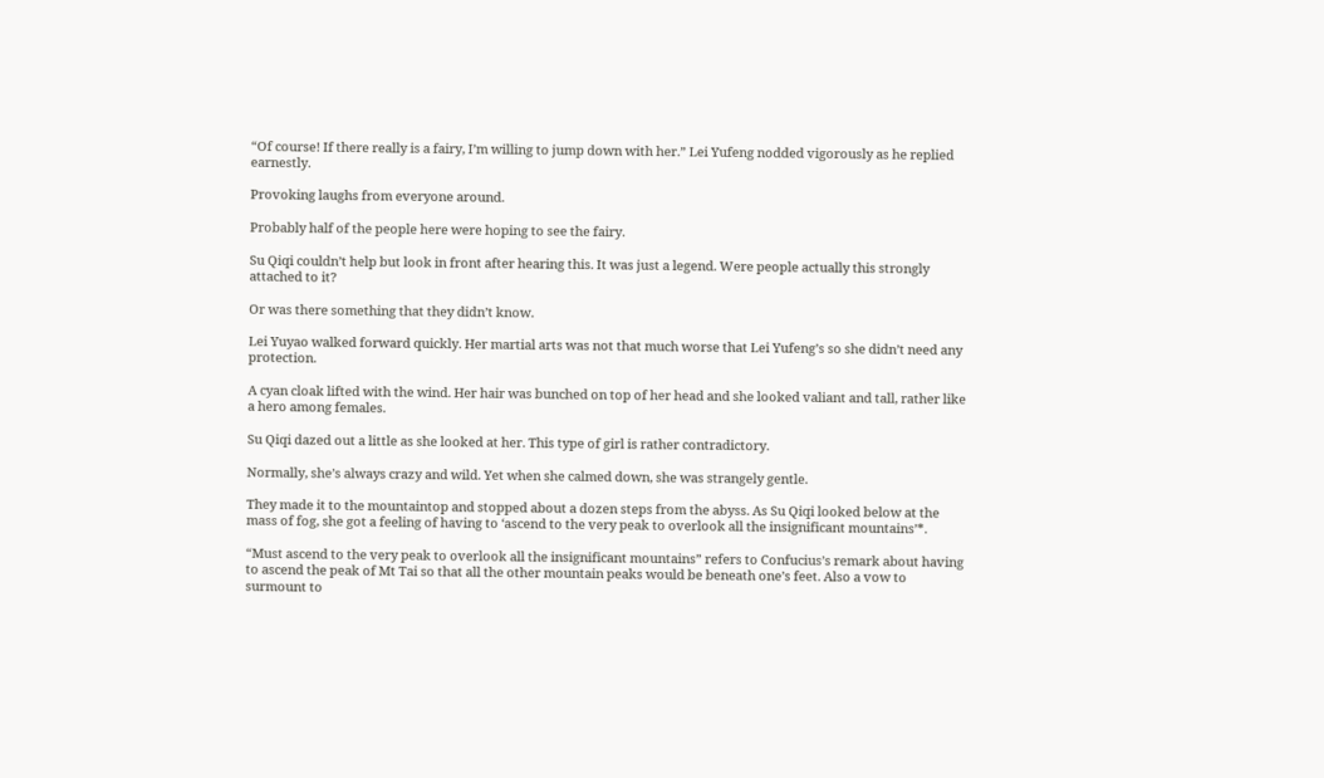“Of course! If there really is a fairy, I’m willing to jump down with her.” Lei Yufeng nodded vigorously as he replied earnestly.

Provoking laughs from everyone around.

Probably half of the people here were hoping to see the fairy.

Su Qiqi couldn’t help but look in front after hearing this. It was just a legend. Were people actually this strongly attached to it?

Or was there something that they didn’t know.

Lei Yuyao walked forward quickly. Her martial arts was not that much worse that Lei Yufeng’s so she didn’t need any protection.

A cyan cloak lifted with the wind. Her hair was bunched on top of her head and she looked valiant and tall, rather like a hero among females.

Su Qiqi dazed out a little as she looked at her. This type of girl is rather contradictory.

Normally, she’s always crazy and wild. Yet when she calmed down, she was strangely gentle.

They made it to the mountaintop and stopped about a dozen steps from the abyss. As Su Qiqi looked below at the mass of fog, she got a feeling of having to ‘ascend to the very peak to overlook all the insignificant mountains’*.

“Must ascend to the very peak to overlook all the insignificant mountains” refers to Confucius’s remark about having to ascend the peak of Mt Tai so that all the other mountain peaks would be beneath one’s feet. Also a vow to surmount to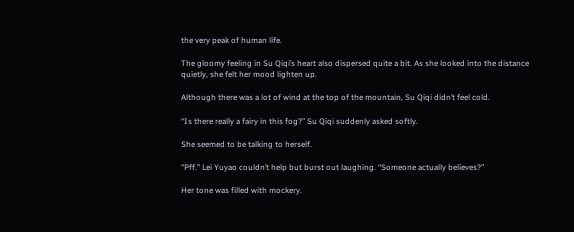the very peak of human life.

The gloomy feeling in Su Qiqi’s heart also dispersed quite a bit. As she looked into the distance quietly, she felt her mood lighten up.

Although there was a lot of wind at the top of the mountain, Su Qiqi didn’t feel cold.

“Is there really a fairy in this fog?” Su Qiqi suddenly asked softly.

She seemed to be talking to herself.

“Pff.” Lei Yuyao couldn’t help but burst out laughing. “Someone actually believes?”

Her tone was filled with mockery.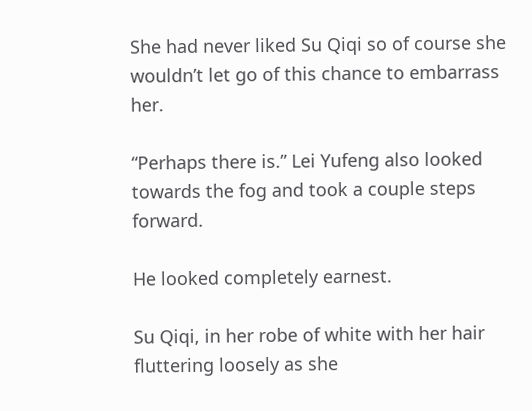She had never liked Su Qiqi so of course she wouldn’t let go of this chance to embarrass her.

“Perhaps there is.” Lei Yufeng also looked towards the fog and took a couple steps forward.

He looked completely earnest.

Su Qiqi, in her robe of white with her hair fluttering loosely as she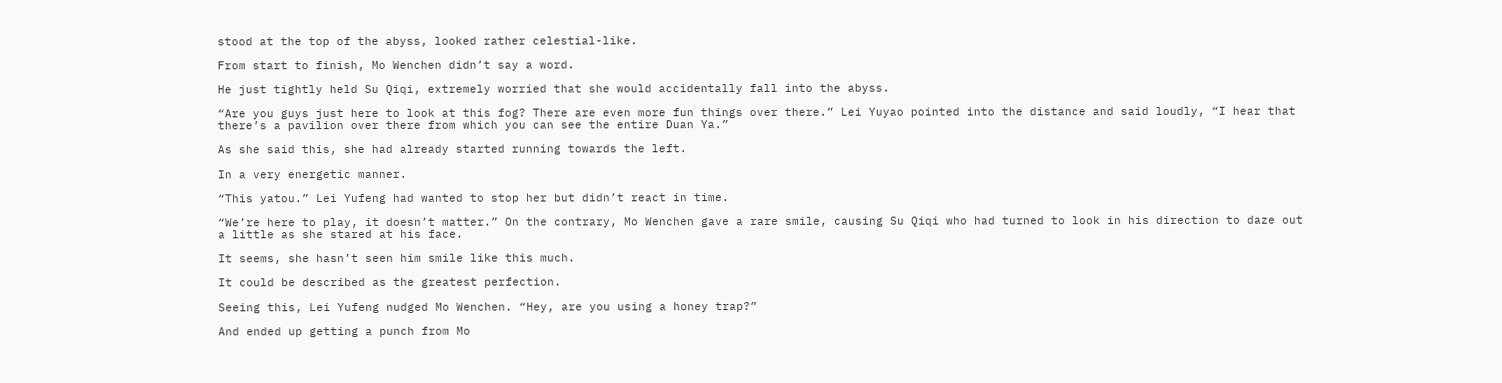stood at the top of the abyss, looked rather celestial-like.

From start to finish, Mo Wenchen didn’t say a word.

He just tightly held Su Qiqi, extremely worried that she would accidentally fall into the abyss.

“Are you guys just here to look at this fog? There are even more fun things over there.” Lei Yuyao pointed into the distance and said loudly, “I hear that there’s a pavilion over there from which you can see the entire Duan Ya.”

As she said this, she had already started running towards the left.

In a very energetic manner.

“This yatou.” Lei Yufeng had wanted to stop her but didn’t react in time.

“We’re here to play, it doesn’t matter.” On the contrary, Mo Wenchen gave a rare smile, causing Su Qiqi who had turned to look in his direction to daze out a little as she stared at his face.

It seems, she hasn’t seen him smile like this much.

It could be described as the greatest perfection.

Seeing this, Lei Yufeng nudged Mo Wenchen. “Hey, are you using a honey trap?”

And ended up getting a punch from Mo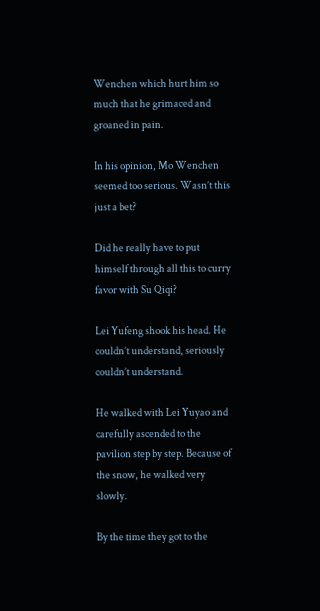Wenchen which hurt him so much that he grimaced and groaned in pain.

In his opinion, Mo Wenchen seemed too serious. Wasn’t this just a bet?

Did he really have to put himself through all this to curry favor with Su Qiqi?

Lei Yufeng shook his head. He couldn’t understand, seriously couldn’t understand.

He walked with Lei Yuyao and carefully ascended to the pavilion step by step. Because of the snow, he walked very slowly.

By the time they got to the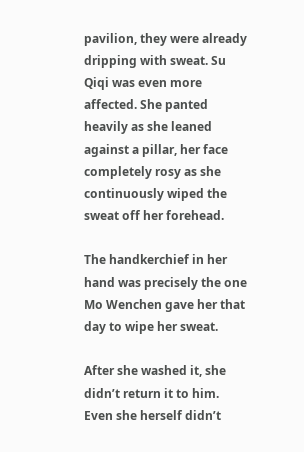pavilion, they were already dripping with sweat. Su Qiqi was even more affected. She panted heavily as she leaned against a pillar, her face completely rosy as she continuously wiped the sweat off her forehead.

The handkerchief in her hand was precisely the one Mo Wenchen gave her that day to wipe her sweat.

After she washed it, she didn’t return it to him. Even she herself didn’t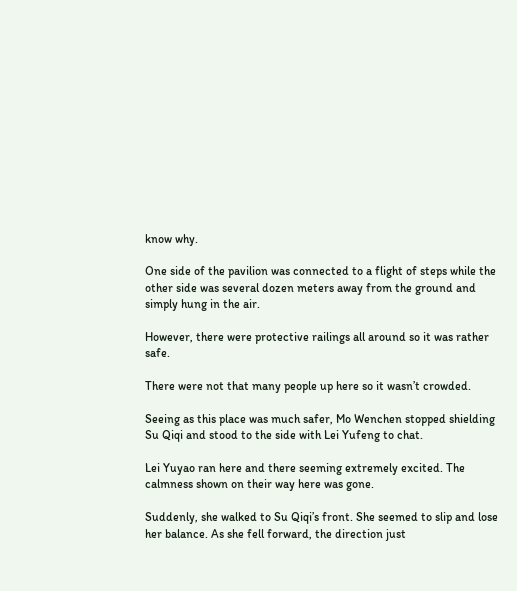know why.

One side of the pavilion was connected to a flight of steps while the other side was several dozen meters away from the ground and simply hung in the air.

However, there were protective railings all around so it was rather safe.

There were not that many people up here so it wasn’t crowded.

Seeing as this place was much safer, Mo Wenchen stopped shielding Su Qiqi and stood to the side with Lei Yufeng to chat.

Lei Yuyao ran here and there seeming extremely excited. The calmness shown on their way here was gone.

Suddenly, she walked to Su Qiqi’s front. She seemed to slip and lose her balance. As she fell forward, the direction just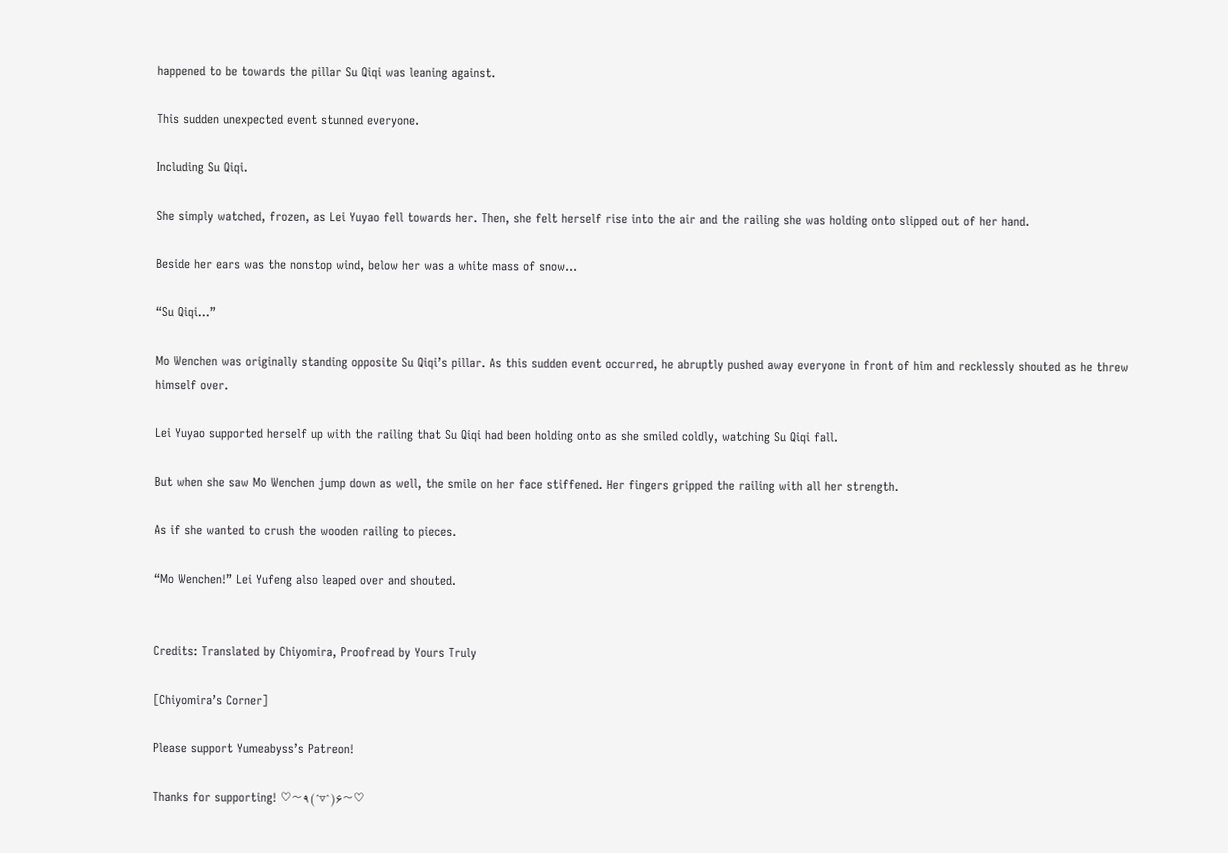happened to be towards the pillar Su Qiqi was leaning against.

This sudden unexpected event stunned everyone.

Including Su Qiqi.

She simply watched, frozen, as Lei Yuyao fell towards her. Then, she felt herself rise into the air and the railing she was holding onto slipped out of her hand.

Beside her ears was the nonstop wind, below her was a white mass of snow…

“Su Qiqi…”

Mo Wenchen was originally standing opposite Su Qiqi’s pillar. As this sudden event occurred, he abruptly pushed away everyone in front of him and recklessly shouted as he threw himself over.

Lei Yuyao supported herself up with the railing that Su Qiqi had been holding onto as she smiled coldly, watching Su Qiqi fall.

But when she saw Mo Wenchen jump down as well, the smile on her face stiffened. Her fingers gripped the railing with all her strength.

As if she wanted to crush the wooden railing to pieces.

“Mo Wenchen!” Lei Yufeng also leaped over and shouted.


Credits: Translated by Chiyomira, Proofread by Yours Truly

[Chiyomira’s Corner]

Please support Yumeabyss’s Patreon!

Thanks for supporting! ♡〜٩(^▿^)۶〜♡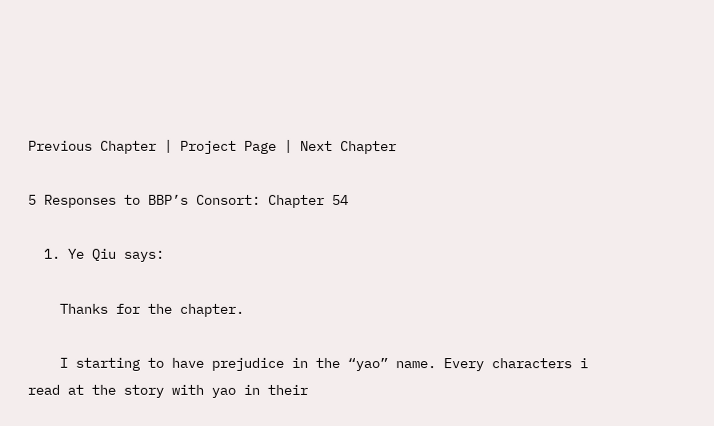Previous Chapter | Project Page | Next Chapter

5 Responses to BBP’s Consort: Chapter 54

  1. Ye Qiu says:

    Thanks for the chapter.

    I starting to have prejudice in the “yao” name. Every characters i read at the story with yao in their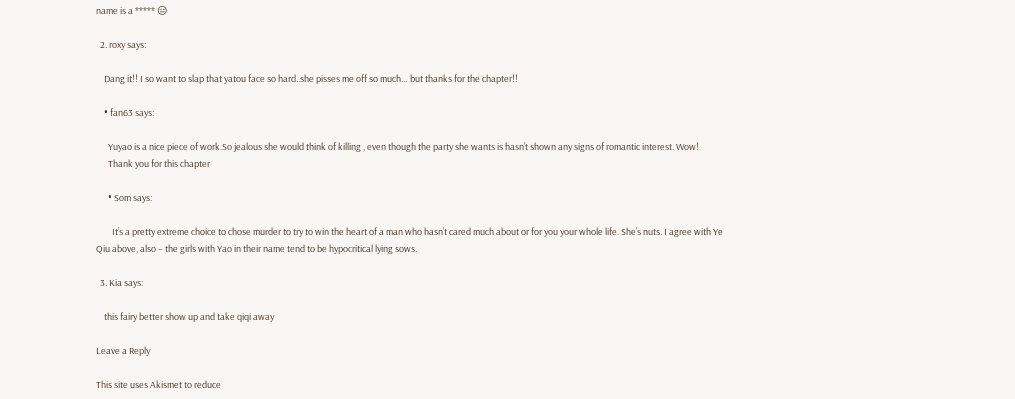name is a ***** 😑

  2. roxy says:

    Dang it!! I so want to slap that yatou face so hard..she pisses me off so much… but thanks for the chapter!!

    • fan63 says:

      Yuyao is a nice piece of work.So jealous she would think of killing , even though the party she wants is hasn’t shown any signs of romantic interest. Wow!
      Thank you for this chapter

      • Som says:

        It’s a pretty extreme choice to chose murder to try to win the heart of a man who hasn’t cared much about or for you your whole life. She’s nuts. I agree with Ye Qiu above, also – the girls with Yao in their name tend to be hypocritical lying sows.

  3. Kia says:

    this fairy better show up and take qiqi away

Leave a Reply

This site uses Akismet to reduce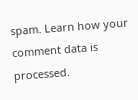spam. Learn how your comment data is processed.